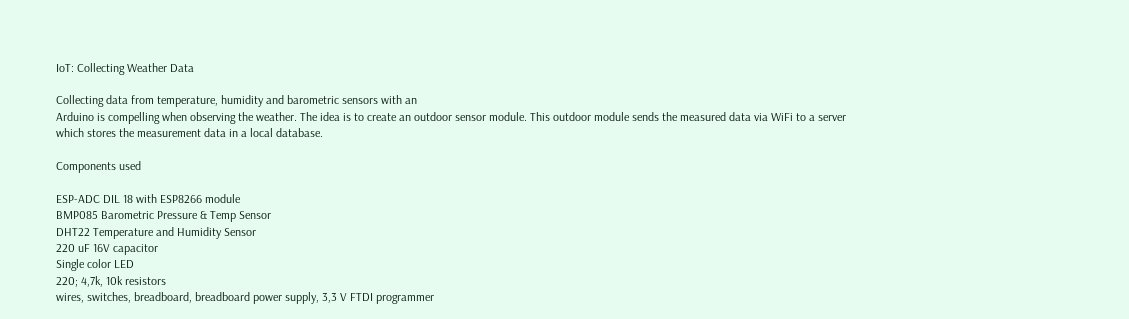IoT: Collecting Weather Data

Collecting data from temperature, humidity and barometric sensors with an
Arduino is compelling when observing the weather. The idea is to create an outdoor sensor module. This outdoor module sends the measured data via WiFi to a server which stores the measurement data in a local database.

Components used

ESP-ADC DIL 18 with ESP8266 module
BMP085 Barometric Pressure & Temp Sensor
DHT22 Temperature and Humidity Sensor
220 uF 16V capacitor
Single color LED
220; 4,7k, 10k resistors
wires, switches, breadboard, breadboard power supply, 3,3 V FTDI programmer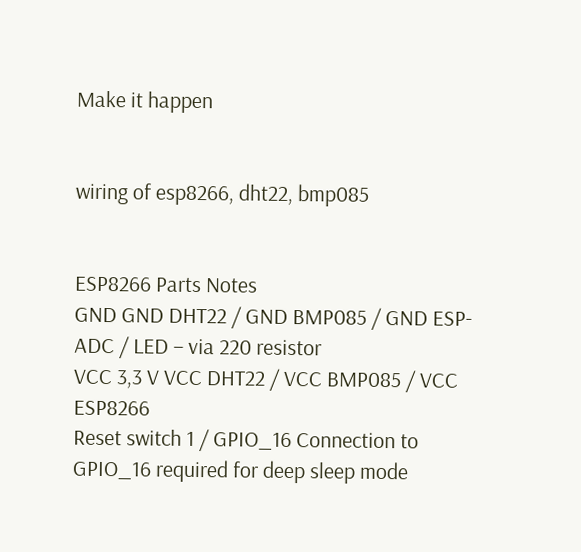Make it happen


wiring of esp8266, dht22, bmp085


ESP8266 Parts Notes
GND GND DHT22 / GND BMP085 / GND ESP-ADC / LED – via 220 resistor
VCC 3,3 V VCC DHT22 / VCC BMP085 / VCC ESP8266
Reset switch 1 / GPIO_16 Connection to GPIO_16 required for deep sleep mode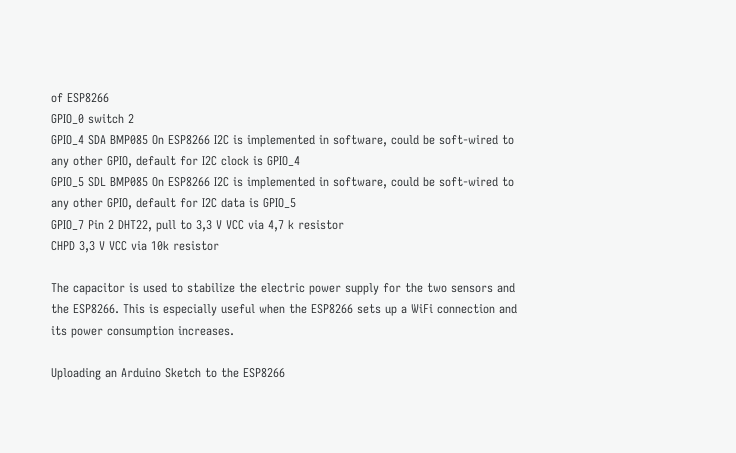of ESP8266
GPIO_0 switch 2
GPIO_4 SDA BMP085 On ESP8266 I2C is implemented in software, could be soft-wired to any other GPIO, default for I2C clock is GPIO_4
GPIO_5 SDL BMP085 On ESP8266 I2C is implemented in software, could be soft-wired to any other GPIO, default for I2C data is GPIO_5
GPIO_7 Pin 2 DHT22, pull to 3,3 V VCC via 4,7 k resistor
CHPD 3,3 V VCC via 10k resistor

The capacitor is used to stabilize the electric power supply for the two sensors and the ESP8266. This is especially useful when the ESP8266 sets up a WiFi connection and its power consumption increases.

Uploading an Arduino Sketch to the ESP8266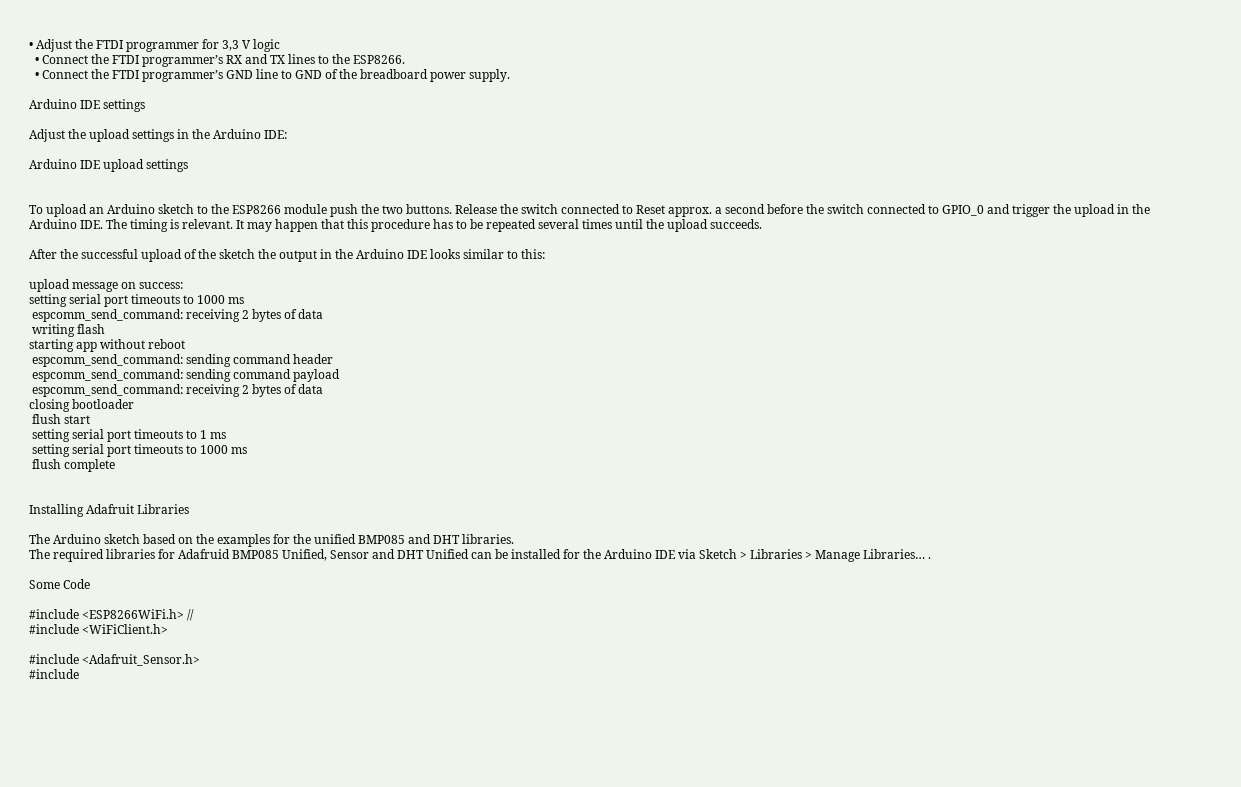• Adjust the FTDI programmer for 3,3 V logic
  • Connect the FTDI programmer’s RX and TX lines to the ESP8266.
  • Connect the FTDI programmer’s GND line to GND of the breadboard power supply.

Arduino IDE settings

Adjust the upload settings in the Arduino IDE:

Arduino IDE upload settings


To upload an Arduino sketch to the ESP8266 module push the two buttons. Release the switch connected to Reset approx. a second before the switch connected to GPIO_0 and trigger the upload in the Arduino IDE. The timing is relevant. It may happen that this procedure has to be repeated several times until the upload succeeds.

After the successful upload of the sketch the output in the Arduino IDE looks similar to this:

upload message on success:
setting serial port timeouts to 1000 ms
 espcomm_send_command: receiving 2 bytes of data
 writing flash
starting app without reboot
 espcomm_send_command: sending command header
 espcomm_send_command: sending command payload
 espcomm_send_command: receiving 2 bytes of data
closing bootloader
 flush start
 setting serial port timeouts to 1 ms
 setting serial port timeouts to 1000 ms
 flush complete


Installing Adafruit Libraries

The Arduino sketch based on the examples for the unified BMP085 and DHT libraries.
The required libraries for Adafruid BMP085 Unified, Sensor and DHT Unified can be installed for the Arduino IDE via Sketch > Libraries > Manage Libraries… .

Some Code

#include <ESP8266WiFi.h> //
#include <WiFiClient.h>

#include <Adafruit_Sensor.h>
#include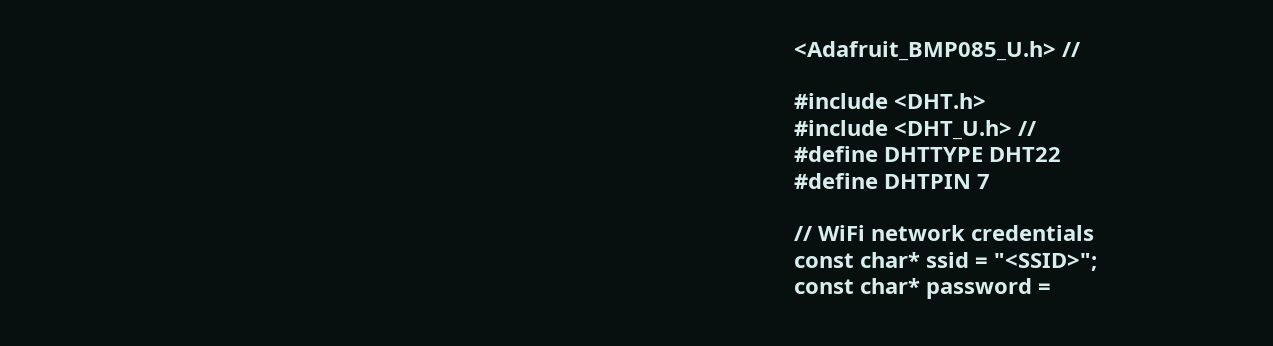<Adafruit_BMP085_U.h> //

#include <DHT.h>
#include <DHT_U.h> //
#define DHTTYPE DHT22
#define DHTPIN 7

// WiFi network credentials
const char* ssid = "<SSID>";
const char* password =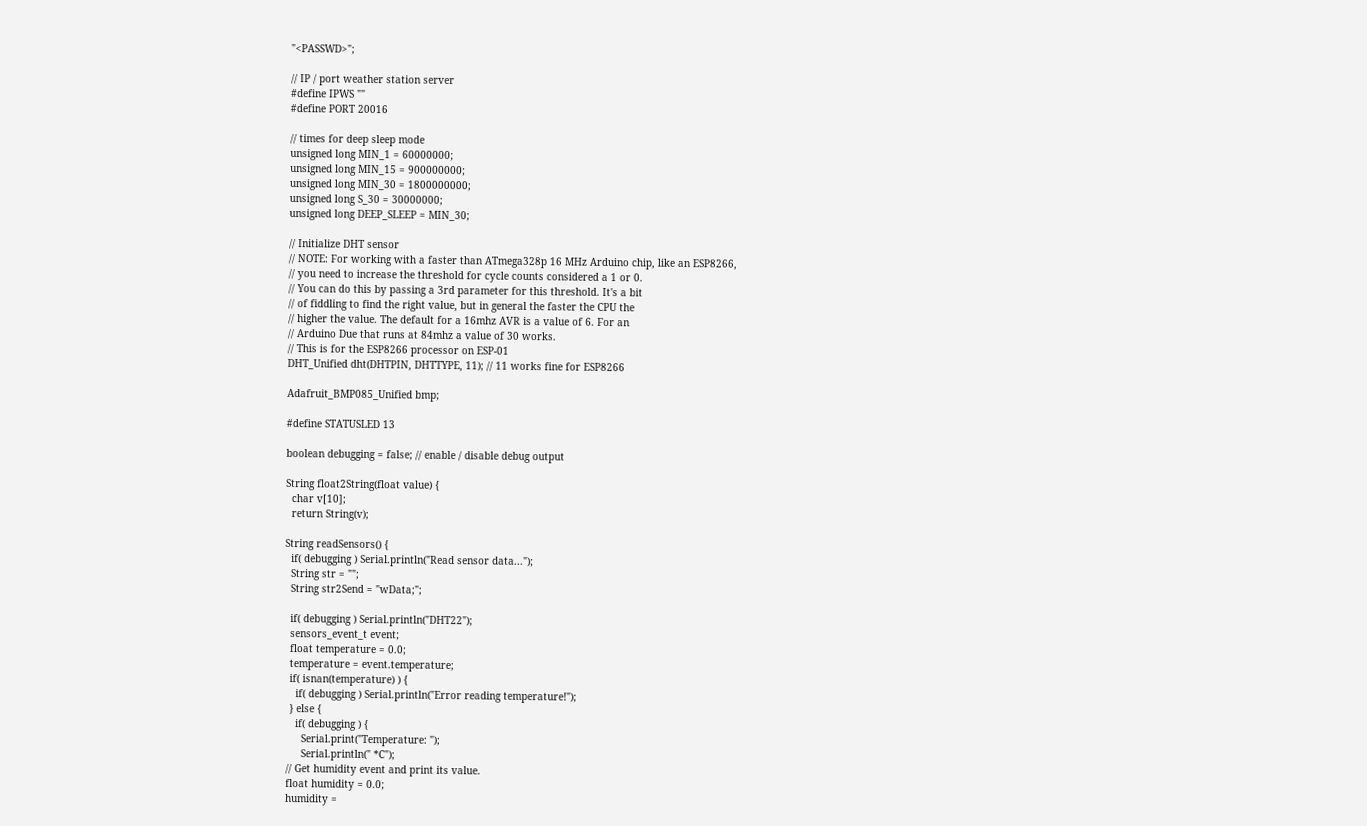"<PASSWD>";

// IP / port weather station server
#define IPWS ""
#define PORT 20016

// times for deep sleep mode
unsigned long MIN_1 = 60000000;
unsigned long MIN_15 = 900000000;
unsigned long MIN_30 = 1800000000;
unsigned long S_30 = 30000000;
unsigned long DEEP_SLEEP = MIN_30;

// Initialize DHT sensor
// NOTE: For working with a faster than ATmega328p 16 MHz Arduino chip, like an ESP8266,
// you need to increase the threshold for cycle counts considered a 1 or 0.
// You can do this by passing a 3rd parameter for this threshold. It's a bit
// of fiddling to find the right value, but in general the faster the CPU the
// higher the value. The default for a 16mhz AVR is a value of 6. For an
// Arduino Due that runs at 84mhz a value of 30 works.
// This is for the ESP8266 processor on ESP-01
DHT_Unified dht(DHTPIN, DHTTYPE, 11); // 11 works fine for ESP8266

Adafruit_BMP085_Unified bmp;

#define STATUSLED 13

boolean debugging = false; // enable / disable debug output

String float2String(float value) {
  char v[10];
  return String(v);

String readSensors() {
  if( debugging ) Serial.println("Read sensor data...");
  String str = "";
  String str2Send = "wData;";

  if( debugging ) Serial.println("DHT22");
  sensors_event_t event;
  float temperature = 0.0;
  temperature = event.temperature;
  if( isnan(temperature) ) {
    if( debugging ) Serial.println("Error reading temperature!");
  } else {
    if( debugging ) {
      Serial.print("Temperature: ");
      Serial.println(" *C");
 // Get humidity event and print its value.
 float humidity = 0.0;
 humidity =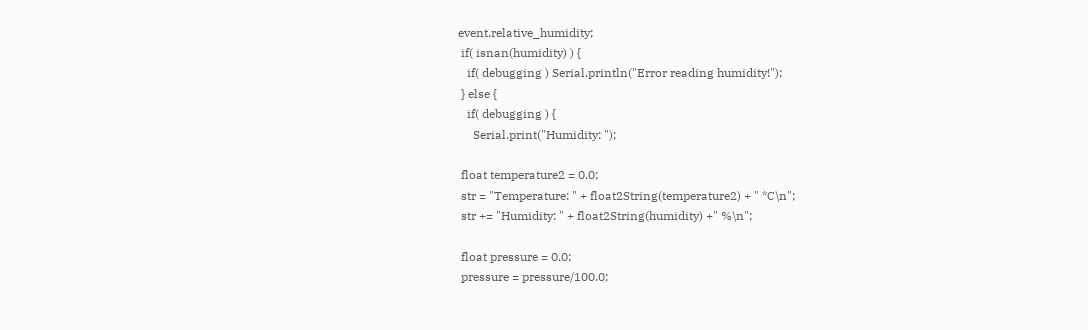event.relative_humidity;
 if( isnan(humidity) ) {
   if( debugging ) Serial.println("Error reading humidity!");
 } else {
   if( debugging ) {
     Serial.print("Humidity: ");

 float temperature2 = 0.0;
 str = "Temperature: " + float2String(temperature2) + " *C\n";
 str += "Humidity: " + float2String(humidity) +" %\n";

 float pressure = 0.0;
 pressure = pressure/100.0;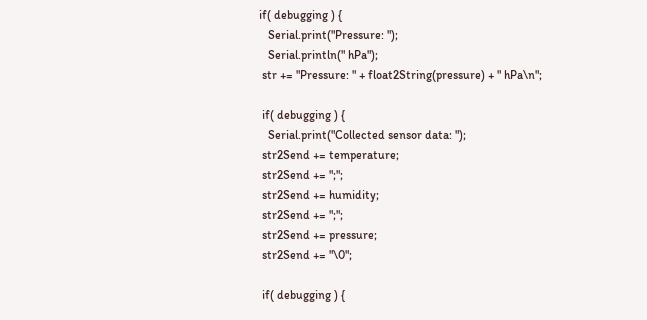if( debugging ) {
   Serial.print("Pressure: ");
   Serial.println(" hPa");
 str += "Pressure: " + float2String(pressure) + " hPa\n";

 if( debugging ) {
   Serial.print("Collected sensor data: ");
 str2Send += temperature;
 str2Send += ";";
 str2Send += humidity;
 str2Send += ";";
 str2Send += pressure;
 str2Send += "\0";

 if( debugging ) {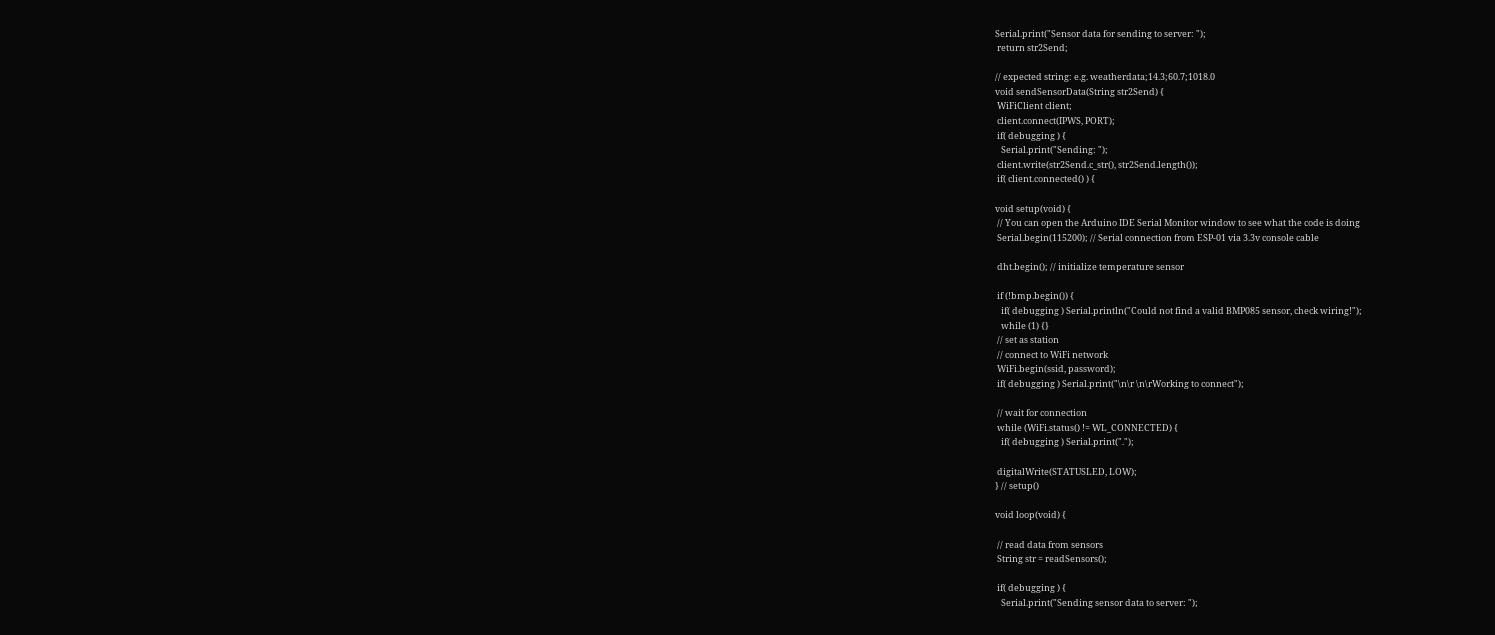Serial.print("Sensor data for sending to server: ");
 return str2Send;

// expected string: e.g. weatherdata;14.3;60.7;1018.0
void sendSensorData(String str2Send) {
 WiFiClient client;
 client.connect(IPWS, PORT);
 if( debugging ) {
   Serial.print("Sending: ");
 client.write(str2Send.c_str(), str2Send.length());
 if( client.connected() ) {

void setup(void) {
 // You can open the Arduino IDE Serial Monitor window to see what the code is doing
 Serial.begin(115200); // Serial connection from ESP-01 via 3.3v console cable

 dht.begin(); // initialize temperature sensor

 if (!bmp.begin()) {
   if( debugging ) Serial.println("Could not find a valid BMP085 sensor, check wiring!");
   while (1) {}
 // set as station
 // connect to WiFi network
 WiFi.begin(ssid, password);
 if( debugging ) Serial.print("\n\r \n\rWorking to connect");

 // wait for connection
 while (WiFi.status() != WL_CONNECTED) {
   if( debugging ) Serial.print(".");

 digitalWrite(STATUSLED, LOW);
} // setup()

void loop(void) {

 // read data from sensors
 String str = readSensors();

 if( debugging ) {
   Serial.print("Sending sensor data to server: ");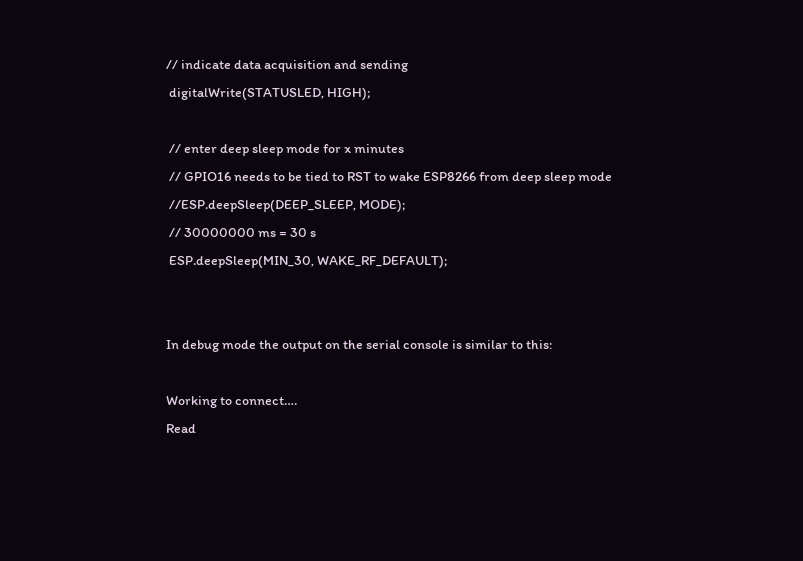// indicate data acquisition and sending
 digitalWrite(STATUSLED, HIGH);

 // enter deep sleep mode for x minutes
 // GPIO16 needs to be tied to RST to wake ESP8266 from deep sleep mode
 //ESP.deepSleep(DEEP_SLEEP, MODE);
 // 30000000 ms = 30 s
 ESP.deepSleep(MIN_30, WAKE_RF_DEFAULT);


In debug mode the output on the serial console is similar to this:

Working to connect….
Read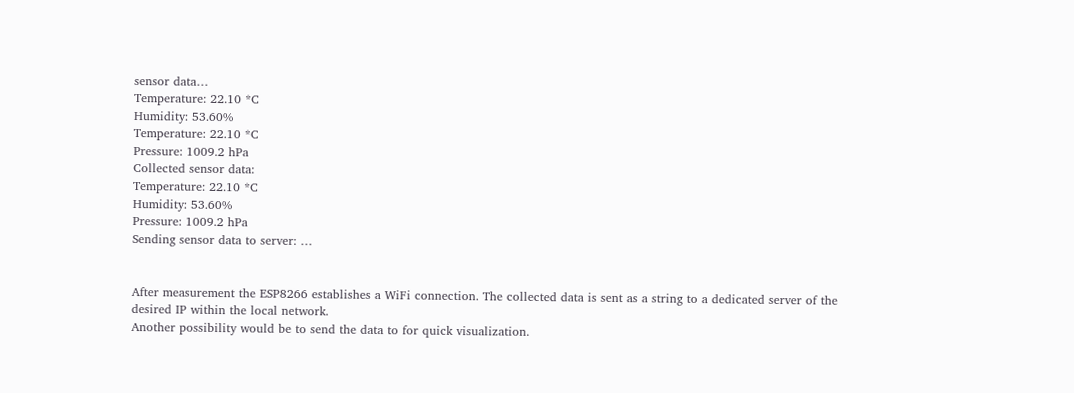sensor data…
Temperature: 22.10 *C
Humidity: 53.60%
Temperature: 22.10 *C
Pressure: 1009.2 hPa
Collected sensor data:
Temperature: 22.10 *C
Humidity: 53.60%
Pressure: 1009.2 hPa
Sending sensor data to server: …


After measurement the ESP8266 establishes a WiFi connection. The collected data is sent as a string to a dedicated server of the desired IP within the local network.
Another possibility would be to send the data to for quick visualization.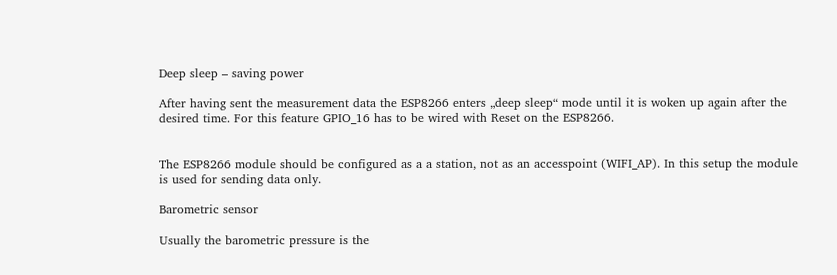Deep sleep – saving power

After having sent the measurement data the ESP8266 enters „deep sleep“ mode until it is woken up again after the desired time. For this feature GPIO_16 has to be wired with Reset on the ESP8266.


The ESP8266 module should be configured as a a station, not as an accesspoint (WIFI_AP). In this setup the module is used for sending data only.

Barometric sensor

Usually the barometric pressure is the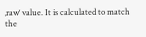‚raw‘ value. It is calculated to match the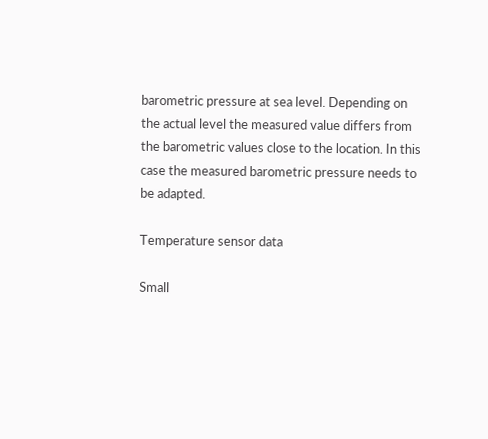barometric pressure at sea level. Depending on the actual level the measured value differs from the barometric values close to the location. In this case the measured barometric pressure needs to be adapted.

Temperature sensor data

Small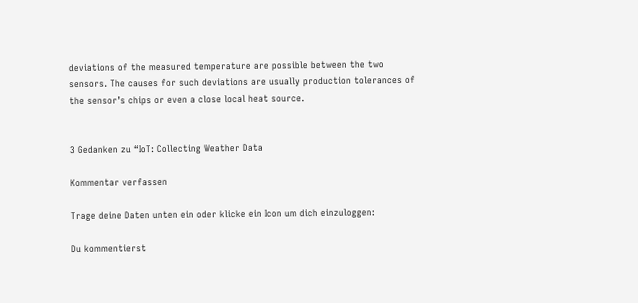deviations of the measured temperature are possible between the two sensors. The causes for such deviations are usually production tolerances of the sensor’s chips or even a close local heat source.


3 Gedanken zu “IoT: Collecting Weather Data

Kommentar verfassen

Trage deine Daten unten ein oder klicke ein Icon um dich einzuloggen:

Du kommentierst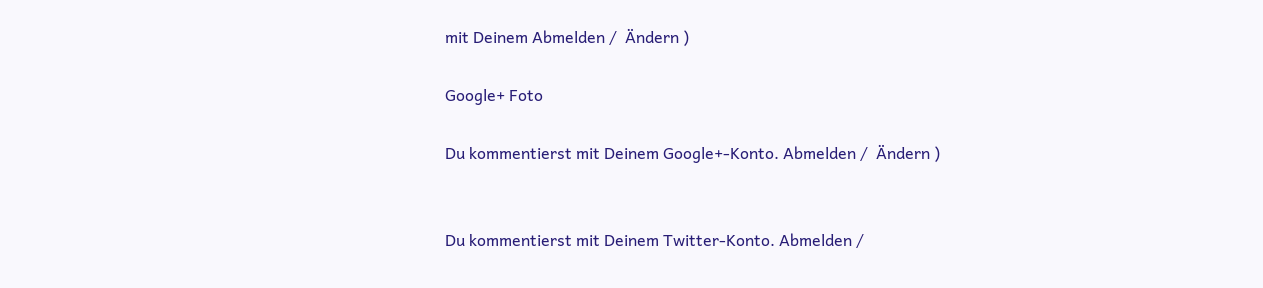mit Deinem Abmelden /  Ändern )

Google+ Foto

Du kommentierst mit Deinem Google+-Konto. Abmelden /  Ändern )


Du kommentierst mit Deinem Twitter-Konto. Abmelden /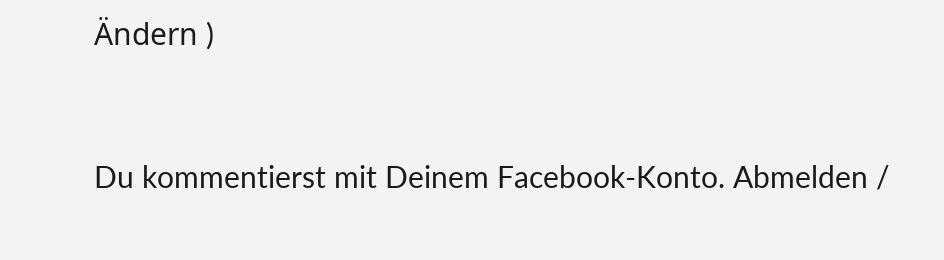Ändern )


Du kommentierst mit Deinem Facebook-Konto. Abmelden /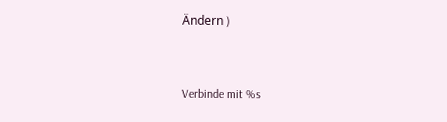Ändern )


Verbinde mit %s